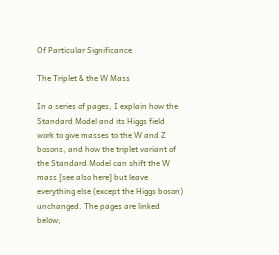Of Particular Significance

The Triplet & the W Mass

In a series of pages, I explain how the Standard Model and its Higgs field work to give masses to the W and Z bosons, and how the triplet variant of the Standard Model can shift the W mass [see also here] but leave everything else (except the Higgs boson) unchanged. The pages are linked below;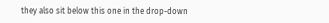they also sit below this one in the drop-down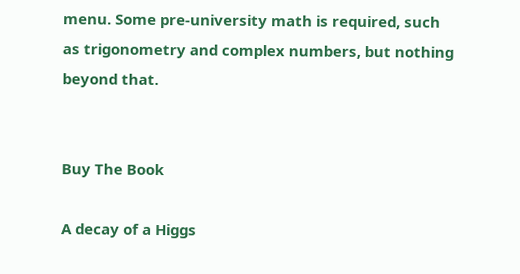menu. Some pre-university math is required, such as trigonometry and complex numbers, but nothing beyond that.


Buy The Book

A decay of a Higgs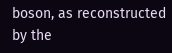boson, as reconstructed by the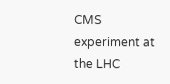CMS experiment at the LHC